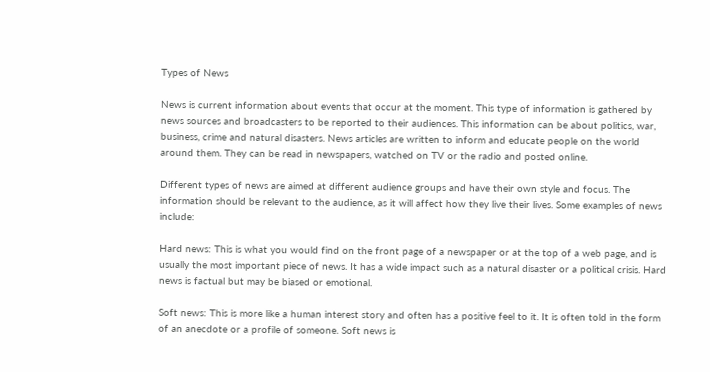Types of News

News is current information about events that occur at the moment. This type of information is gathered by news sources and broadcasters to be reported to their audiences. This information can be about politics, war, business, crime and natural disasters. News articles are written to inform and educate people on the world around them. They can be read in newspapers, watched on TV or the radio and posted online.

Different types of news are aimed at different audience groups and have their own style and focus. The information should be relevant to the audience, as it will affect how they live their lives. Some examples of news include:

Hard news: This is what you would find on the front page of a newspaper or at the top of a web page, and is usually the most important piece of news. It has a wide impact such as a natural disaster or a political crisis. Hard news is factual but may be biased or emotional.

Soft news: This is more like a human interest story and often has a positive feel to it. It is often told in the form of an anecdote or a profile of someone. Soft news is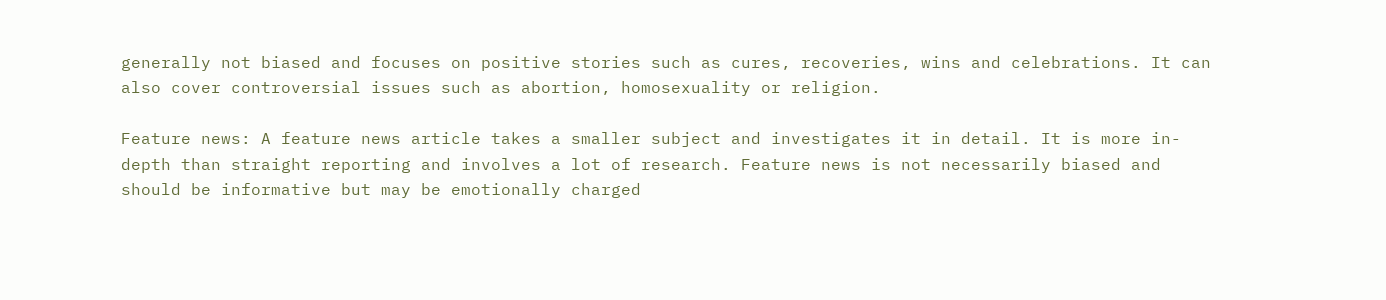generally not biased and focuses on positive stories such as cures, recoveries, wins and celebrations. It can also cover controversial issues such as abortion, homosexuality or religion.

Feature news: A feature news article takes a smaller subject and investigates it in detail. It is more in-depth than straight reporting and involves a lot of research. Feature news is not necessarily biased and should be informative but may be emotionally charged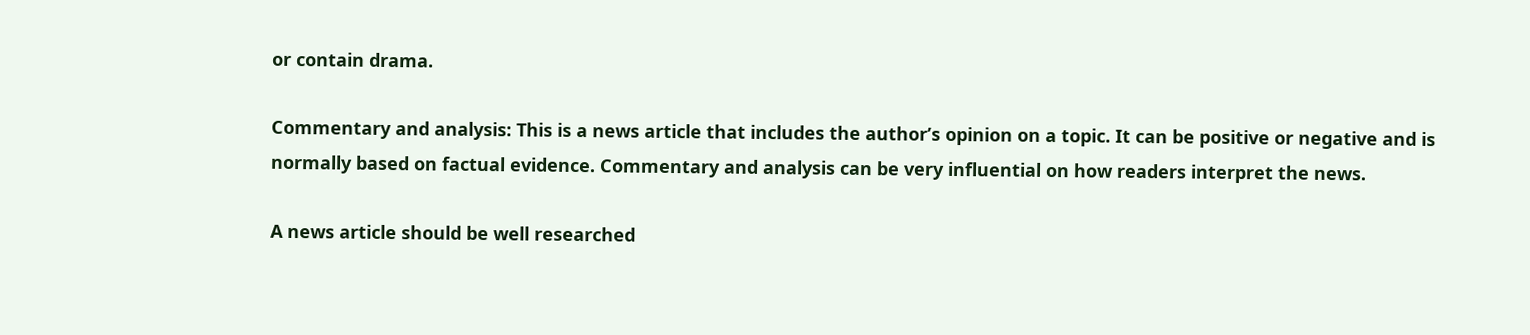or contain drama.

Commentary and analysis: This is a news article that includes the author’s opinion on a topic. It can be positive or negative and is normally based on factual evidence. Commentary and analysis can be very influential on how readers interpret the news.

A news article should be well researched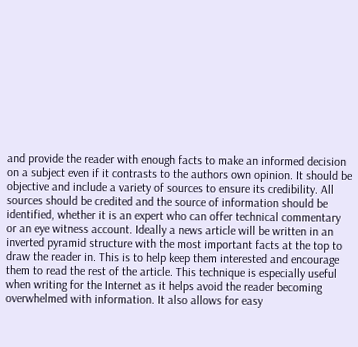and provide the reader with enough facts to make an informed decision on a subject even if it contrasts to the authors own opinion. It should be objective and include a variety of sources to ensure its credibility. All sources should be credited and the source of information should be identified, whether it is an expert who can offer technical commentary or an eye witness account. Ideally a news article will be written in an inverted pyramid structure with the most important facts at the top to draw the reader in. This is to help keep them interested and encourage them to read the rest of the article. This technique is especially useful when writing for the Internet as it helps avoid the reader becoming overwhelmed with information. It also allows for easy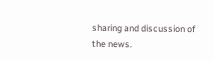sharing and discussion of the news.